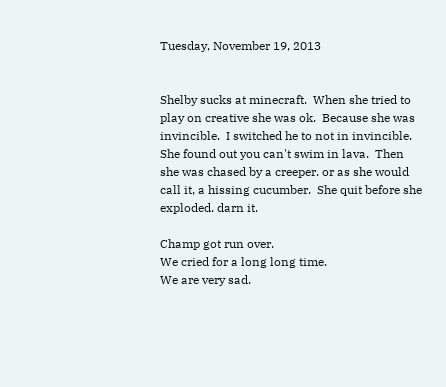Tuesday, November 19, 2013


Shelby sucks at minecraft.  When she tried to play on creative she was ok.  Because she was invincible.  I switched he to not in invincible.  She found out you can't swim in lava.  Then she was chased by a creeper. or as she would call it, a hissing cucumber.  She quit before she exploded. darn it.

Champ got run over.
We cried for a long long time.
We are very sad.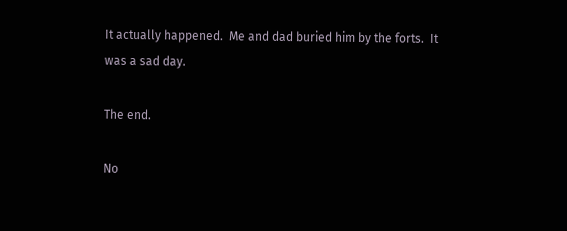It actually happened.  Me and dad buried him by the forts.  It was a sad day.

The end.

No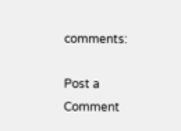comments:

Post a Comment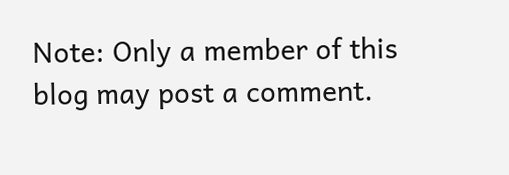Note: Only a member of this blog may post a comment.